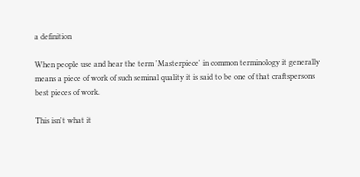a definition

When people use and hear the term 'Masterpiece' in common terminology it generally means a piece of work of such seminal quality it is said to be one of that craftspersons best pieces of work.

This isn't what it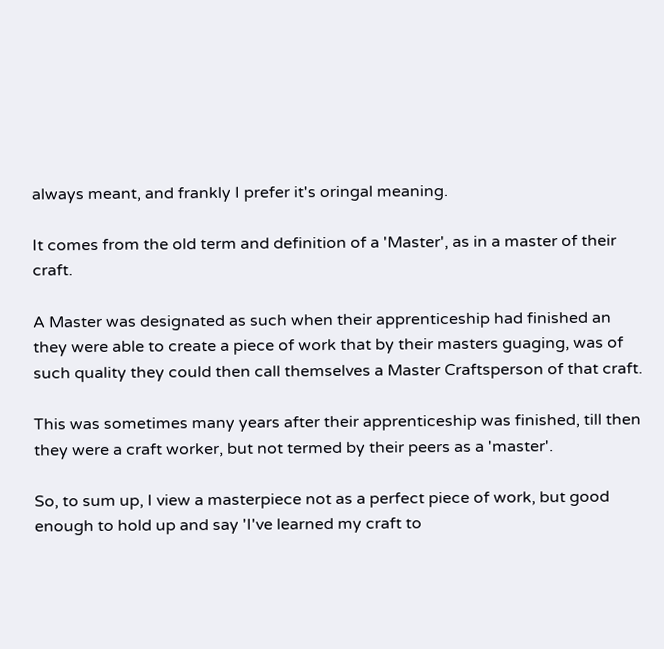always meant, and frankly I prefer it's oringal meaning.

It comes from the old term and definition of a 'Master', as in a master of their craft.

A Master was designated as such when their apprenticeship had finished an they were able to create a piece of work that by their masters guaging, was of such quality they could then call themselves a Master Craftsperson of that craft.

This was sometimes many years after their apprenticeship was finished, till then they were a craft worker, but not termed by their peers as a 'master'.

So, to sum up, I view a masterpiece not as a perfect piece of work, but good enough to hold up and say 'I've learned my craft to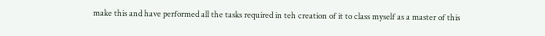make this and have performed all the tasks required in teh creation of it to class myself as a master of this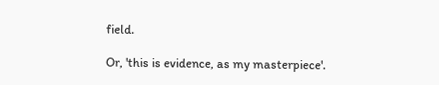field.

Or, 'this is evidence, as my masterpiece'.